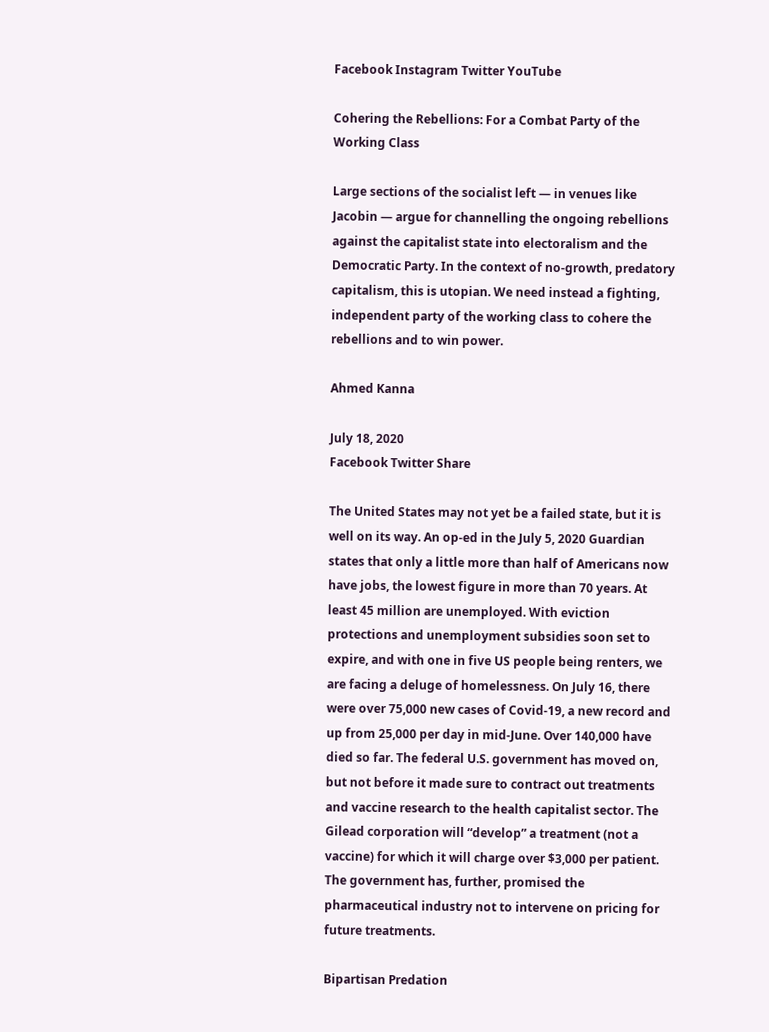Facebook Instagram Twitter YouTube

Cohering the Rebellions: For a Combat Party of the Working Class

Large sections of the socialist left — in venues like Jacobin — argue for channelling the ongoing rebellions against the capitalist state into electoralism and the Democratic Party. In the context of no-growth, predatory capitalism, this is utopian. We need instead a fighting, independent party of the working class to cohere the rebellions and to win power.

Ahmed Kanna

July 18, 2020
Facebook Twitter Share

The United States may not yet be a failed state, but it is well on its way. An op-ed in the July 5, 2020 Guardian states that only a little more than half of Americans now have jobs, the lowest figure in more than 70 years. At least 45 million are unemployed. With eviction protections and unemployment subsidies soon set to expire, and with one in five US people being renters, we are facing a deluge of homelessness. On July 16, there were over 75,000 new cases of Covid-19, a new record and up from 25,000 per day in mid-June. Over 140,000 have died so far. The federal U.S. government has moved on, but not before it made sure to contract out treatments and vaccine research to the health capitalist sector. The Gilead corporation will “develop” a treatment (not a vaccine) for which it will charge over $3,000 per patient. The government has, further, promised the pharmaceutical industry not to intervene on pricing for future treatments.

Bipartisan Predation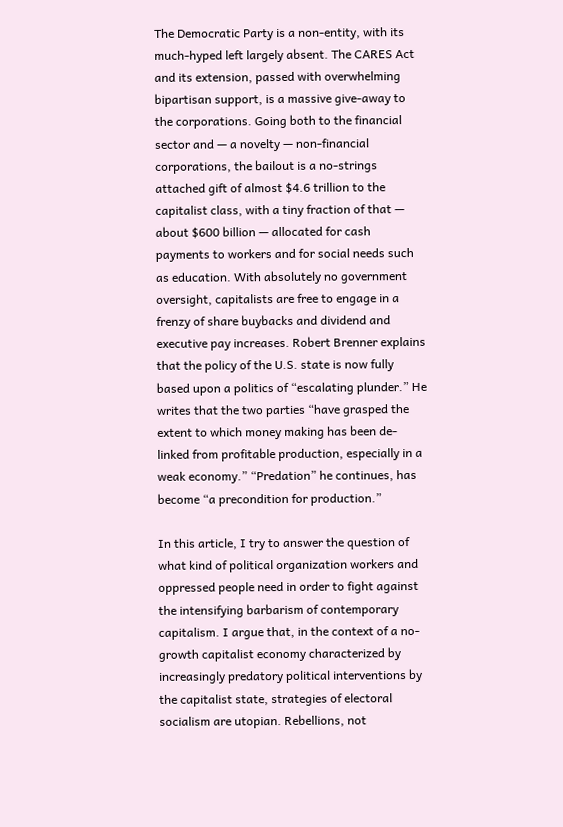The Democratic Party is a non-entity, with its much-hyped left largely absent. The CARES Act and its extension, passed with overwhelming bipartisan support, is a massive give-away to the corporations. Going both to the financial sector and — a novelty — non-financial corporations, the bailout is a no-strings attached gift of almost $4.6 trillion to the capitalist class, with a tiny fraction of that — about $600 billion — allocated for cash payments to workers and for social needs such as education. With absolutely no government oversight, capitalists are free to engage in a frenzy of share buybacks and dividend and executive pay increases. Robert Brenner explains that the policy of the U.S. state is now fully based upon a politics of “escalating plunder.” He writes that the two parties “have grasped the extent to which money making has been de-linked from profitable production, especially in a weak economy.” “Predation” he continues, has become “a precondition for production.”

In this article, I try to answer the question of what kind of political organization workers and oppressed people need in order to fight against the intensifying barbarism of contemporary capitalism. I argue that, in the context of a no-growth capitalist economy characterized by increasingly predatory political interventions by the capitalist state, strategies of electoral socialism are utopian. Rebellions, not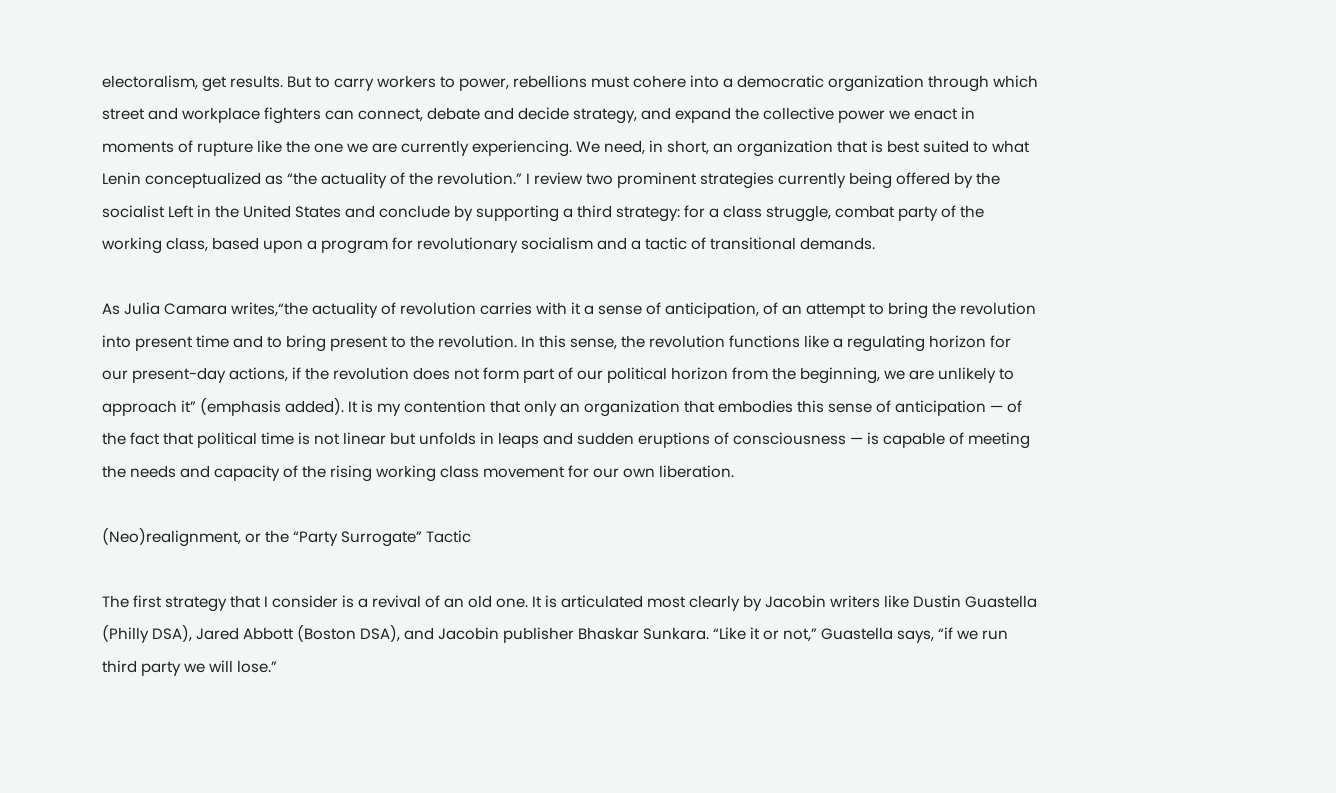electoralism, get results. But to carry workers to power, rebellions must cohere into a democratic organization through which street and workplace fighters can connect, debate and decide strategy, and expand the collective power we enact in moments of rupture like the one we are currently experiencing. We need, in short, an organization that is best suited to what Lenin conceptualized as “the actuality of the revolution.” I review two prominent strategies currently being offered by the socialist Left in the United States and conclude by supporting a third strategy: for a class struggle, combat party of the working class, based upon a program for revolutionary socialism and a tactic of transitional demands.

As Julia Camara writes,“the actuality of revolution carries with it a sense of anticipation, of an attempt to bring the revolution into present time and to bring present to the revolution. In this sense, the revolution functions like a regulating horizon for our present-day actions, if the revolution does not form part of our political horizon from the beginning, we are unlikely to approach it” (emphasis added). It is my contention that only an organization that embodies this sense of anticipation — of the fact that political time is not linear but unfolds in leaps and sudden eruptions of consciousness — is capable of meeting the needs and capacity of the rising working class movement for our own liberation.

(Neo)realignment, or the “Party Surrogate” Tactic

The first strategy that I consider is a revival of an old one. It is articulated most clearly by Jacobin writers like Dustin Guastella (Philly DSA), Jared Abbott (Boston DSA), and Jacobin publisher Bhaskar Sunkara. “Like it or not,” Guastella says, “if we run third party we will lose.”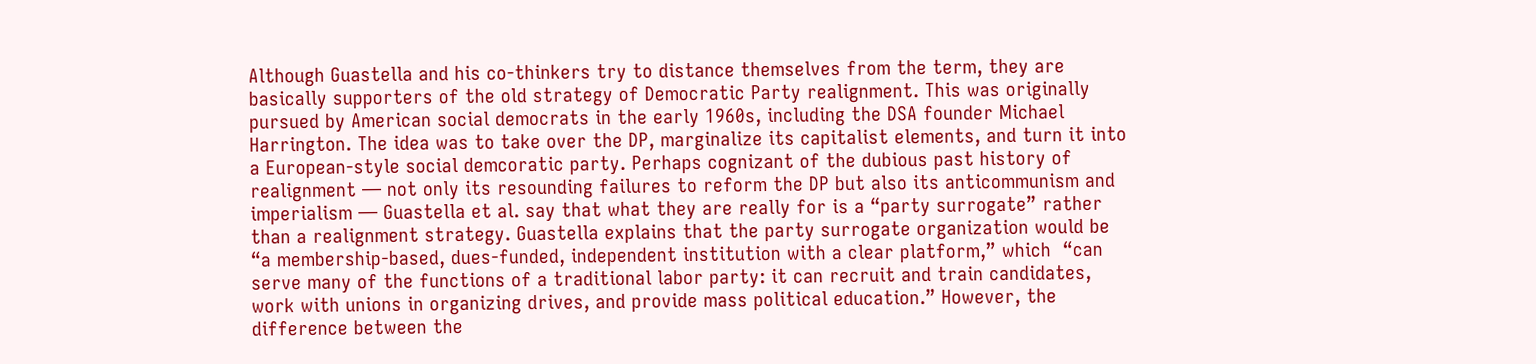Although Guastella and his co-thinkers try to distance themselves from the term, they are basically supporters of the old strategy of Democratic Party realignment. This was originally pursued by American social democrats in the early 1960s, including the DSA founder Michael Harrington. The idea was to take over the DP, marginalize its capitalist elements, and turn it into a European-style social demcoratic party. Perhaps cognizant of the dubious past history of realignment — not only its resounding failures to reform the DP but also its anticommunism and imperialism — Guastella et al. say that what they are really for is a “party surrogate” rather than a realignment strategy. Guastella explains that the party surrogate organization would be “a membership-based, dues-funded, independent institution with a clear platform,” which  “can serve many of the functions of a traditional labor party: it can recruit and train candidates, work with unions in organizing drives, and provide mass political education.” However, the difference between the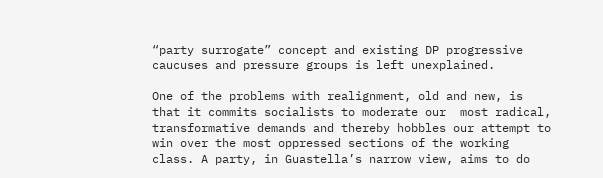“party surrogate” concept and existing DP progressive caucuses and pressure groups is left unexplained.

One of the problems with realignment, old and new, is that it commits socialists to moderate our  most radical, transformative demands and thereby hobbles our attempt to win over the most oppressed sections of the working class. A party, in Guastella’s narrow view, aims to do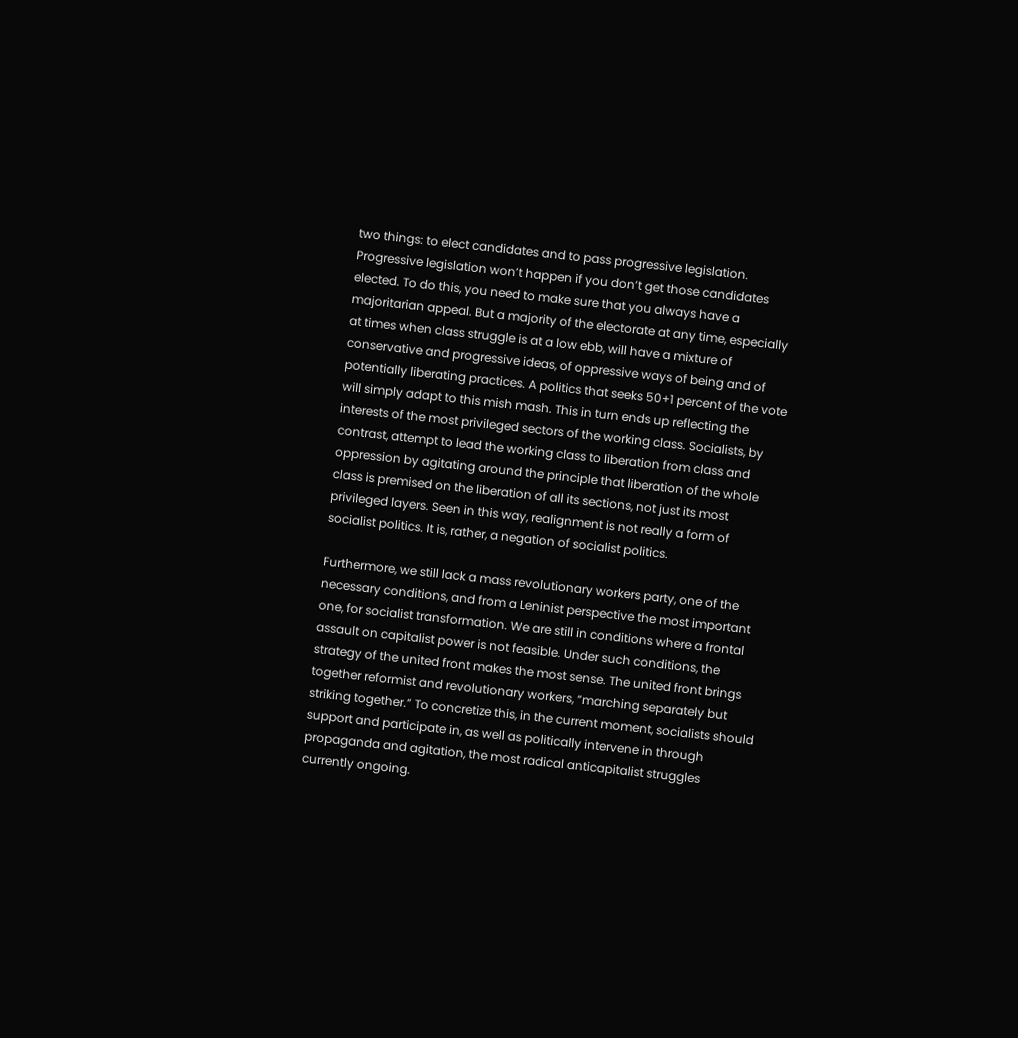two things: to elect candidates and to pass progressive legislation. Progressive legislation won’t happen if you don’t get those candidates elected. To do this, you need to make sure that you always have a majoritarian appeal. But a majority of the electorate at any time, especially at times when class struggle is at a low ebb, will have a mixture of conservative and progressive ideas, of oppressive ways of being and of potentially liberating practices. A politics that seeks 50+1 percent of the vote will simply adapt to this mish mash. This in turn ends up reflecting the interests of the most privileged sectors of the working class. Socialists, by contrast, attempt to lead the working class to liberation from class and oppression by agitating around the principle that liberation of the whole class is premised on the liberation of all its sections, not just its most privileged layers. Seen in this way, realignment is not really a form of socialist politics. It is, rather, a negation of socialist politics.

Furthermore, we still lack a mass revolutionary workers party, one of the necessary conditions, and from a Leninist perspective the most important one, for socialist transformation. We are still in conditions where a frontal assault on capitalist power is not feasible. Under such conditions, the strategy of the united front makes the most sense. The united front brings together reformist and revolutionary workers, “marching separately but striking together.” To concretize this, in the current moment, socialists should support and participate in, as well as politically intervene in through propaganda and agitation, the most radical anticapitalist struggles currently ongoing.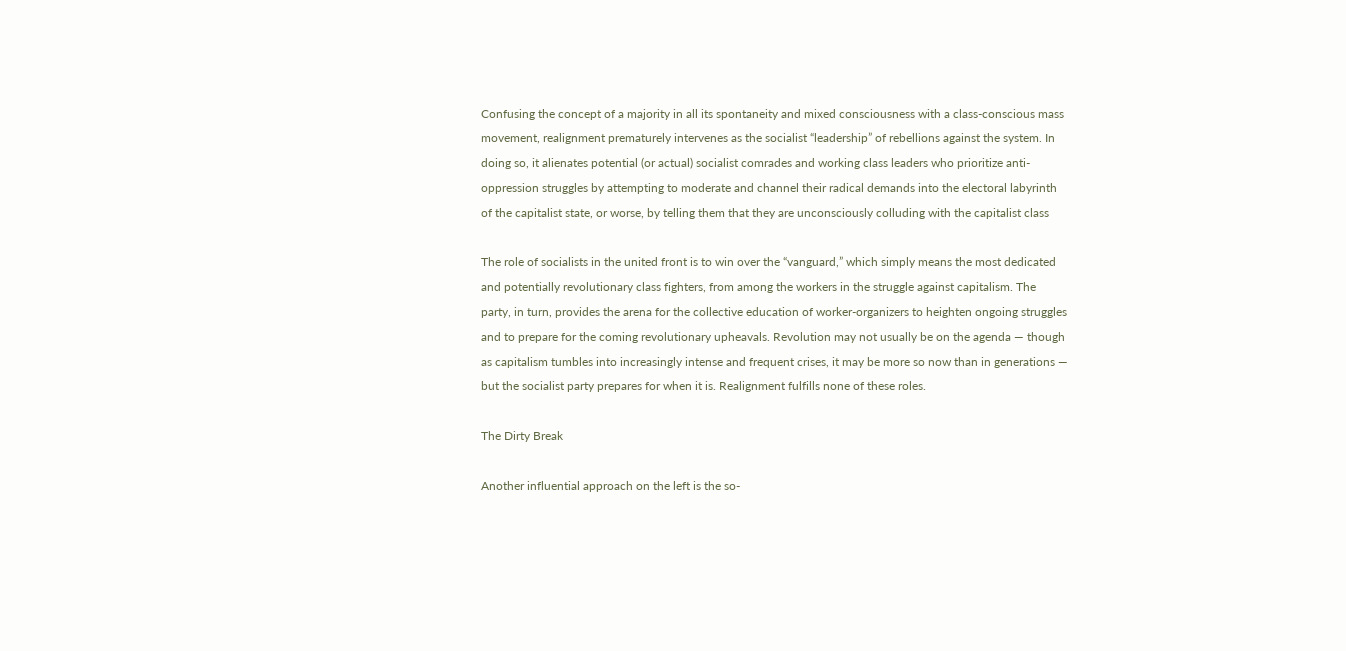Confusing the concept of a majority in all its spontaneity and mixed consciousness with a class-conscious mass movement, realignment prematurely intervenes as the socialist “leadership” of rebellions against the system. In doing so, it alienates potential (or actual) socialist comrades and working class leaders who prioritize anti-oppression struggles by attempting to moderate and channel their radical demands into the electoral labyrinth of the capitalist state, or worse, by telling them that they are unconsciously colluding with the capitalist class

The role of socialists in the united front is to win over the “vanguard,” which simply means the most dedicated and potentially revolutionary class fighters, from among the workers in the struggle against capitalism. The party, in turn, provides the arena for the collective education of worker-organizers to heighten ongoing struggles and to prepare for the coming revolutionary upheavals. Revolution may not usually be on the agenda — though as capitalism tumbles into increasingly intense and frequent crises, it may be more so now than in generations — but the socialist party prepares for when it is. Realignment fulfills none of these roles.

The Dirty Break

Another influential approach on the left is the so-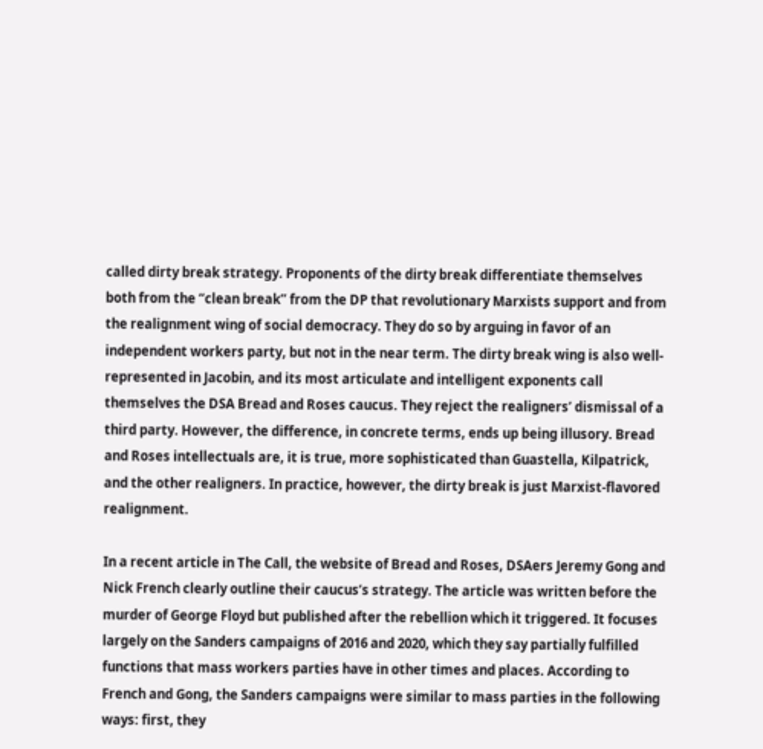called dirty break strategy. Proponents of the dirty break differentiate themselves both from the “clean break” from the DP that revolutionary Marxists support and from the realignment wing of social democracy. They do so by arguing in favor of an independent workers party, but not in the near term. The dirty break wing is also well-represented in Jacobin, and its most articulate and intelligent exponents call themselves the DSA Bread and Roses caucus. They reject the realigners’ dismissal of a third party. However, the difference, in concrete terms, ends up being illusory. Bread and Roses intellectuals are, it is true, more sophisticated than Guastella, Kilpatrick, and the other realigners. In practice, however, the dirty break is just Marxist-flavored realignment.

In a recent article in The Call, the website of Bread and Roses, DSAers Jeremy Gong and Nick French clearly outline their caucus’s strategy. The article was written before the murder of George Floyd but published after the rebellion which it triggered. It focuses largely on the Sanders campaigns of 2016 and 2020, which they say partially fulfilled functions that mass workers parties have in other times and places. According to French and Gong, the Sanders campaigns were similar to mass parties in the following ways: first, they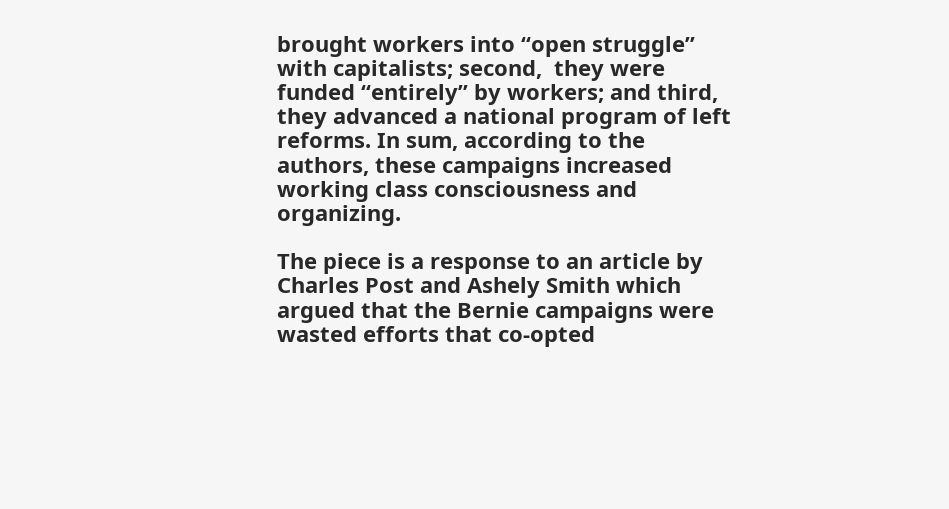brought workers into “open struggle” with capitalists; second,  they were funded “entirely” by workers; and third, they advanced a national program of left reforms. In sum, according to the authors, these campaigns increased working class consciousness and organizing.

The piece is a response to an article by Charles Post and Ashely Smith which argued that the Bernie campaigns were wasted efforts that co-opted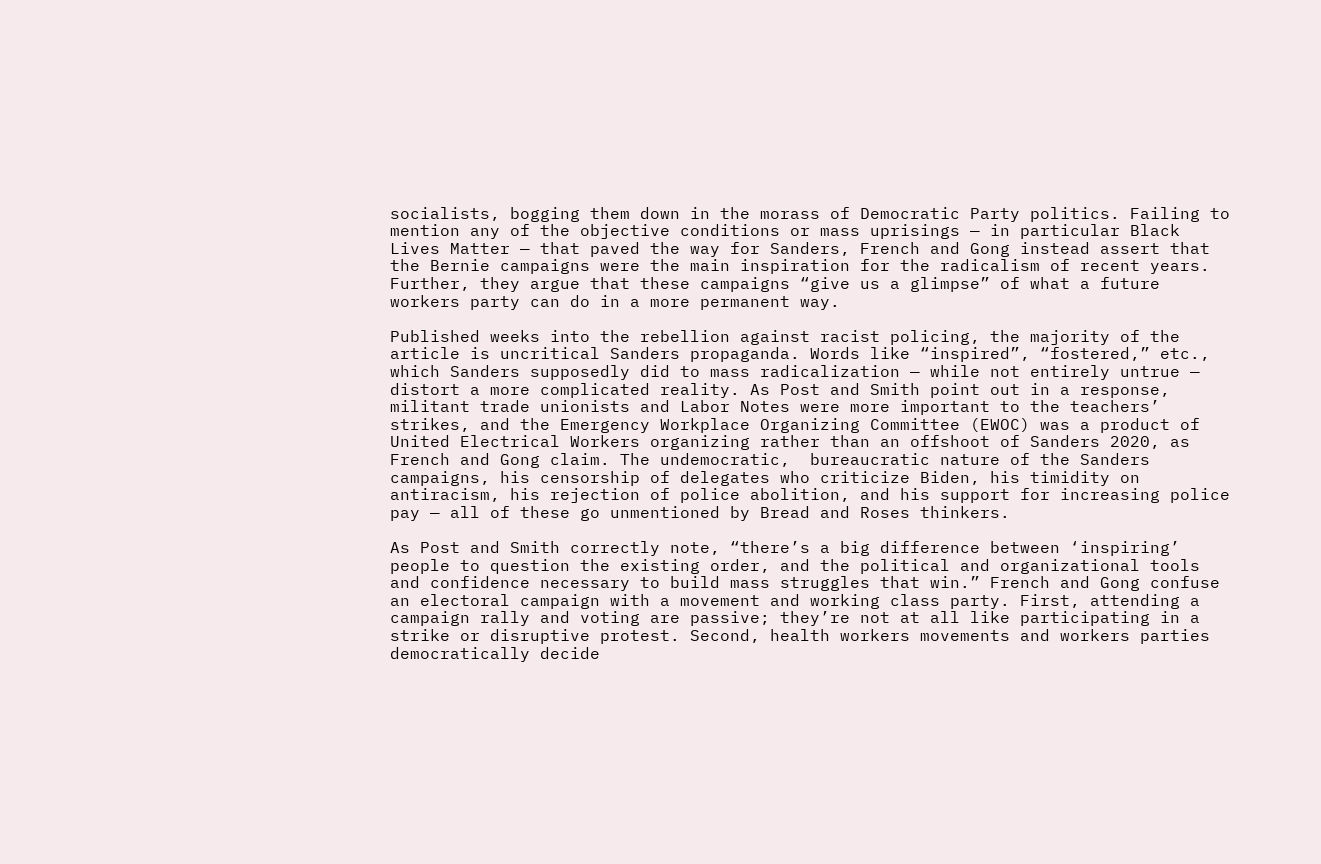socialists, bogging them down in the morass of Democratic Party politics. Failing to mention any of the objective conditions or mass uprisings — in particular Black Lives Matter — that paved the way for Sanders, French and Gong instead assert that the Bernie campaigns were the main inspiration for the radicalism of recent years. Further, they argue that these campaigns “give us a glimpse” of what a future workers party can do in a more permanent way.

Published weeks into the rebellion against racist policing, the majority of the article is uncritical Sanders propaganda. Words like “inspired”, “fostered,” etc., which Sanders supposedly did to mass radicalization — while not entirely untrue — distort a more complicated reality. As Post and Smith point out in a response, militant trade unionists and Labor Notes were more important to the teachers’ strikes, and the Emergency Workplace Organizing Committee (EWOC) was a product of United Electrical Workers organizing rather than an offshoot of Sanders 2020, as French and Gong claim. The undemocratic,  bureaucratic nature of the Sanders campaigns, his censorship of delegates who criticize Biden, his timidity on antiracism, his rejection of police abolition, and his support for increasing police pay — all of these go unmentioned by Bread and Roses thinkers.

As Post and Smith correctly note, “there’s a big difference between ‘inspiring’ people to question the existing order, and the political and organizational tools and confidence necessary to build mass struggles that win.” French and Gong confuse an electoral campaign with a movement and working class party. First, attending a campaign rally and voting are passive; they’re not at all like participating in a strike or disruptive protest. Second, health workers movements and workers parties democratically decide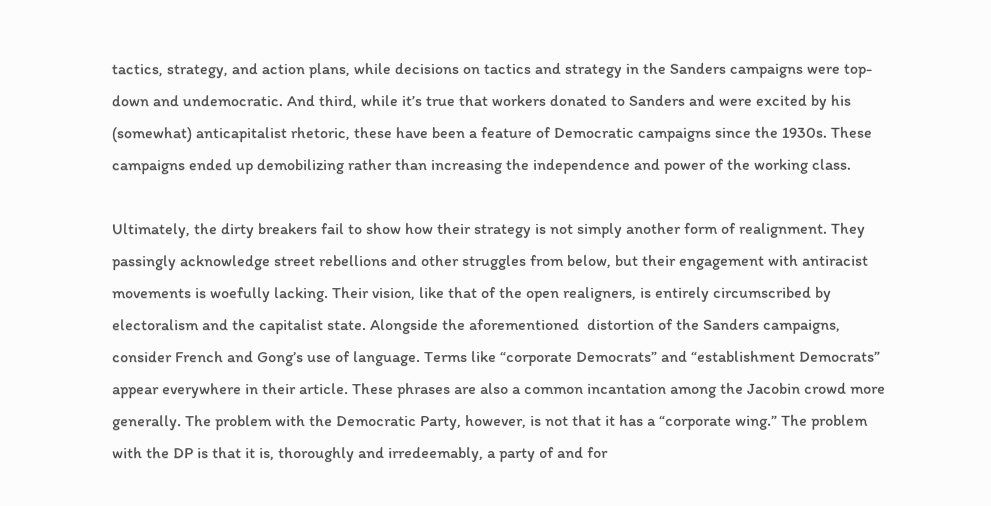tactics, strategy, and action plans, while decisions on tactics and strategy in the Sanders campaigns were top-down and undemocratic. And third, while it’s true that workers donated to Sanders and were excited by his (somewhat) anticapitalist rhetoric, these have been a feature of Democratic campaigns since the 1930s. These campaigns ended up demobilizing rather than increasing the independence and power of the working class.

Ultimately, the dirty breakers fail to show how their strategy is not simply another form of realignment. They passingly acknowledge street rebellions and other struggles from below, but their engagement with antiracist movements is woefully lacking. Their vision, like that of the open realigners, is entirely circumscribed by electoralism and the capitalist state. Alongside the aforementioned  distortion of the Sanders campaigns, consider French and Gong’s use of language. Terms like “corporate Democrats” and “establishment Democrats” appear everywhere in their article. These phrases are also a common incantation among the Jacobin crowd more generally. The problem with the Democratic Party, however, is not that it has a “corporate wing.” The problem with the DP is that it is, thoroughly and irredeemably, a party of and for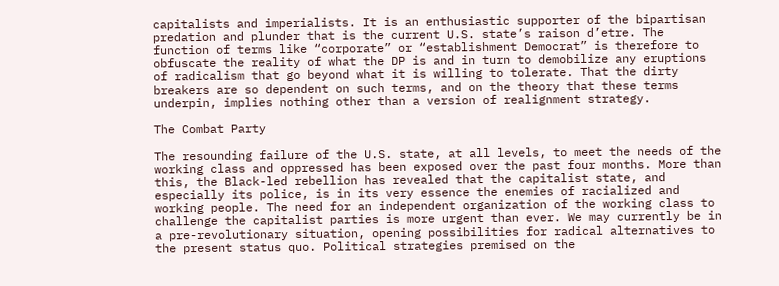capitalists and imperialists. It is an enthusiastic supporter of the bipartisan predation and plunder that is the current U.S. state’s raison d’etre. The function of terms like “corporate” or “establishment Democrat” is therefore to obfuscate the reality of what the DP is and in turn to demobilize any eruptions of radicalism that go beyond what it is willing to tolerate. That the dirty breakers are so dependent on such terms, and on the theory that these terms underpin, implies nothing other than a version of realignment strategy.

The Combat Party

The resounding failure of the U.S. state, at all levels, to meet the needs of the working class and oppressed has been exposed over the past four months. More than this, the Black-led rebellion has revealed that the capitalist state, and especially its police, is in its very essence the enemies of racialized and working people. The need for an independent organization of the working class to challenge the capitalist parties is more urgent than ever. We may currently be in a pre-revolutionary situation, opening possibilities for radical alternatives to the present status quo. Political strategies premised on the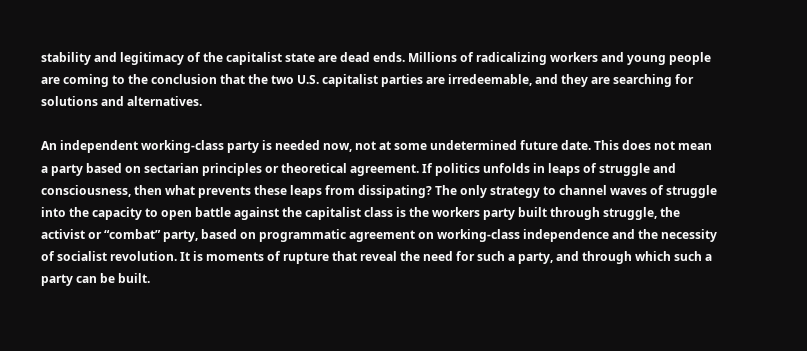stability and legitimacy of the capitalist state are dead ends. Millions of radicalizing workers and young people are coming to the conclusion that the two U.S. capitalist parties are irredeemable, and they are searching for solutions and alternatives.

An independent working-class party is needed now, not at some undetermined future date. This does not mean a party based on sectarian principles or theoretical agreement. If politics unfolds in leaps of struggle and consciousness, then what prevents these leaps from dissipating? The only strategy to channel waves of struggle into the capacity to open battle against the capitalist class is the workers party built through struggle, the activist or “combat” party, based on programmatic agreement on working-class independence and the necessity of socialist revolution. It is moments of rupture that reveal the need for such a party, and through which such a party can be built.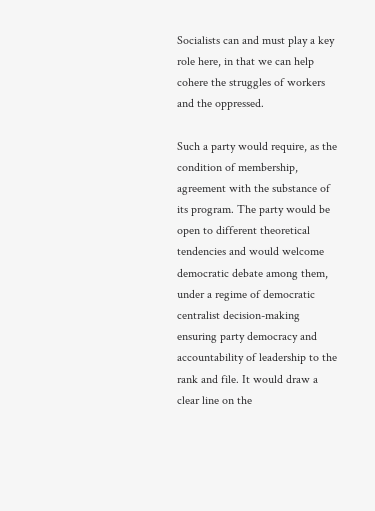Socialists can and must play a key role here, in that we can help cohere the struggles of workers and the oppressed.

Such a party would require, as the condition of membership, agreement with the substance of its program. The party would be open to different theoretical tendencies and would welcome democratic debate among them, under a regime of democratic centralist decision-making ensuring party democracy and accountability of leadership to the rank and file. It would draw a clear line on the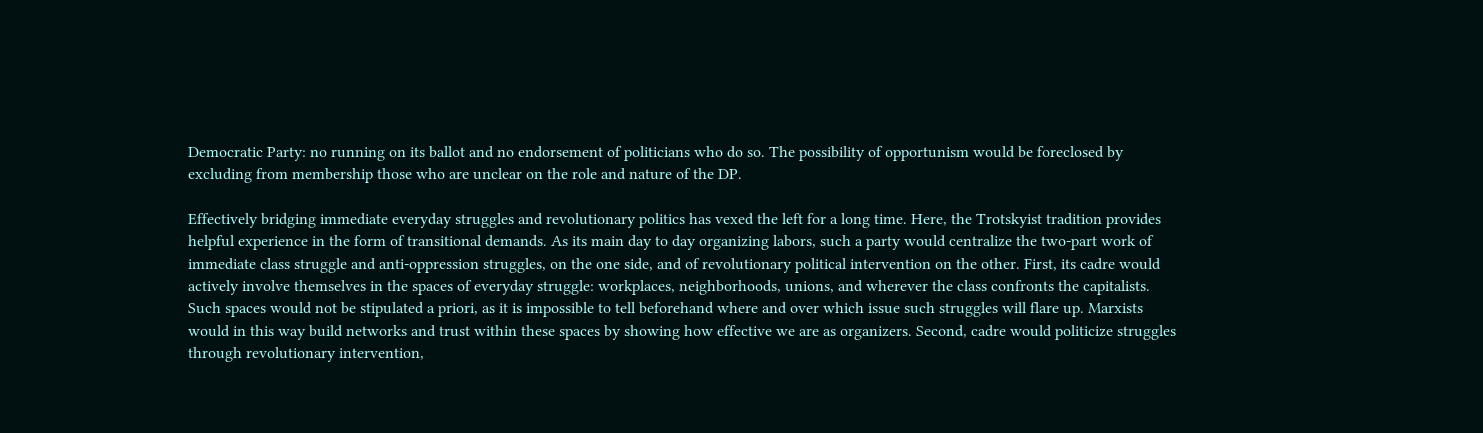Democratic Party: no running on its ballot and no endorsement of politicians who do so. The possibility of opportunism would be foreclosed by excluding from membership those who are unclear on the role and nature of the DP.

Effectively bridging immediate everyday struggles and revolutionary politics has vexed the left for a long time. Here, the Trotskyist tradition provides helpful experience in the form of transitional demands. As its main day to day organizing labors, such a party would centralize the two-part work of immediate class struggle and anti-oppression struggles, on the one side, and of revolutionary political intervention on the other. First, its cadre would actively involve themselves in the spaces of everyday struggle: workplaces, neighborhoods, unions, and wherever the class confronts the capitalists. Such spaces would not be stipulated a priori, as it is impossible to tell beforehand where and over which issue such struggles will flare up. Marxists would in this way build networks and trust within these spaces by showing how effective we are as organizers. Second, cadre would politicize struggles through revolutionary intervention,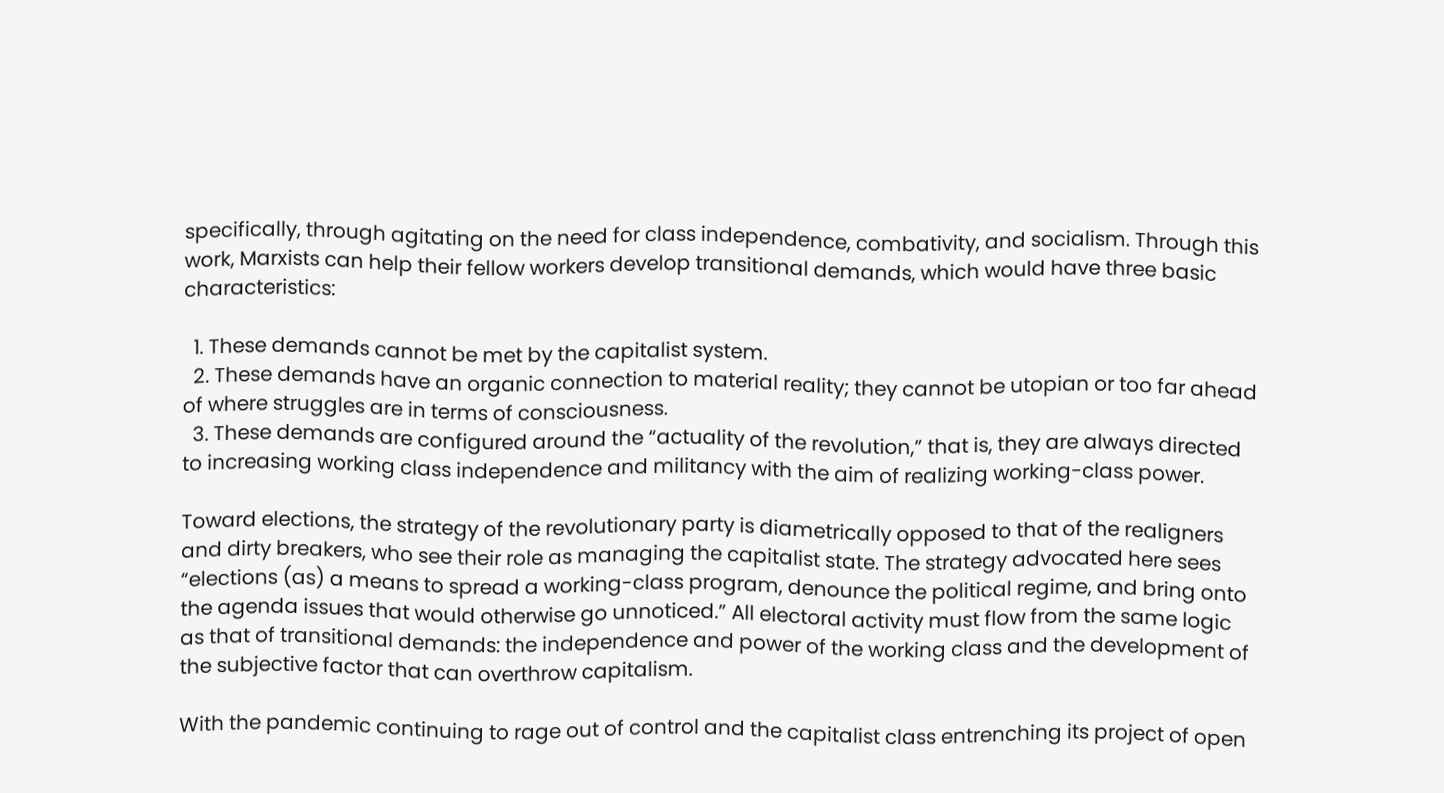specifically, through agitating on the need for class independence, combativity, and socialism. Through this work, Marxists can help their fellow workers develop transitional demands, which would have three basic characteristics:

  1. These demands cannot be met by the capitalist system.
  2. These demands have an organic connection to material reality; they cannot be utopian or too far ahead of where struggles are in terms of consciousness.
  3. These demands are configured around the “actuality of the revolution,” that is, they are always directed to increasing working class independence and militancy with the aim of realizing working-class power.

Toward elections, the strategy of the revolutionary party is diametrically opposed to that of the realigners and dirty breakers, who see their role as managing the capitalist state. The strategy advocated here sees “elections (as) a means to spread a working-class program, denounce the political regime, and bring onto the agenda issues that would otherwise go unnoticed.” All electoral activity must flow from the same logic as that of transitional demands: the independence and power of the working class and the development of the subjective factor that can overthrow capitalism.

With the pandemic continuing to rage out of control and the capitalist class entrenching its project of open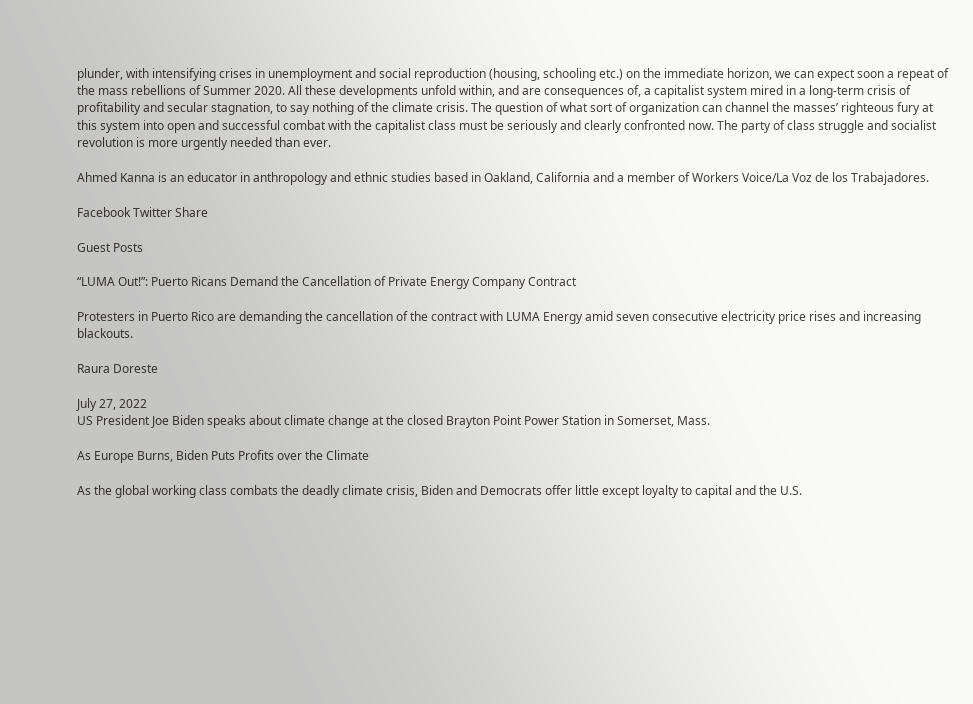plunder, with intensifying crises in unemployment and social reproduction (housing, schooling etc.) on the immediate horizon, we can expect soon a repeat of the mass rebellions of Summer 2020. All these developments unfold within, and are consequences of, a capitalist system mired in a long-term crisis of profitability and secular stagnation, to say nothing of the climate crisis. The question of what sort of organization can channel the masses’ righteous fury at this system into open and successful combat with the capitalist class must be seriously and clearly confronted now. The party of class struggle and socialist revolution is more urgently needed than ever.

Ahmed Kanna is an educator in anthropology and ethnic studies based in Oakland, California and a member of Workers Voice/La Voz de los Trabajadores.

Facebook Twitter Share

Guest Posts

“LUMA Out!”: Puerto Ricans Demand the Cancellation of Private Energy Company Contract

Protesters in Puerto Rico are demanding the cancellation of the contract with LUMA Energy amid seven consecutive electricity price rises and increasing blackouts.

Raura Doreste

July 27, 2022
US President Joe Biden speaks about climate change at the closed Brayton Point Power Station in Somerset, Mass.

As Europe Burns, Biden Puts Profits over the Climate

As the global working class combats the deadly climate crisis, Biden and Democrats offer little except loyalty to capital and the U.S.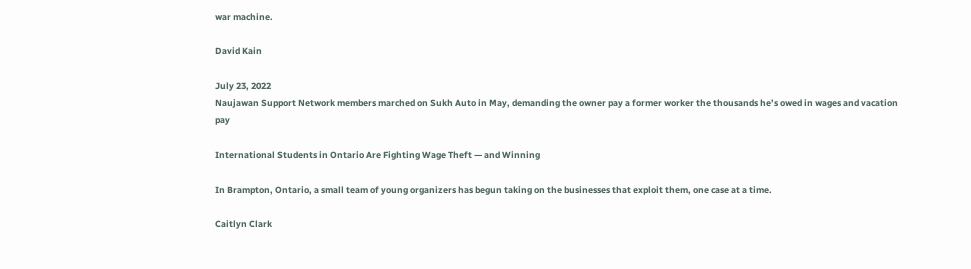war machine.

David Kain

July 23, 2022
Naujawan Support Network members marched on Sukh Auto in May, demanding the owner pay a former worker the thousands he’s owed in wages and vacation pay

International Students in Ontario Are Fighting Wage Theft — and Winning

In Brampton, Ontario, a small team of young organizers has begun taking on the businesses that exploit them, one case at a time.

Caitlyn Clark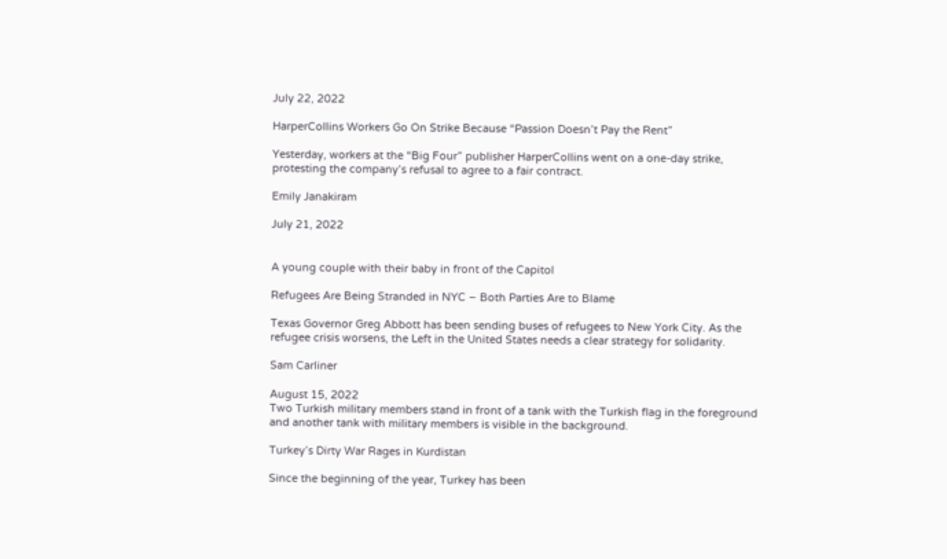July 22, 2022

HarperCollins Workers Go On Strike Because “Passion Doesn’t Pay the Rent”

Yesterday, workers at the “Big Four” publisher HarperCollins went on a one-day strike, protesting the company’s refusal to agree to a fair contract.

Emily Janakiram

July 21, 2022


A young couple with their baby in front of the Capitol

Refugees Are Being Stranded in NYC – Both Parties Are to Blame

Texas Governor Greg Abbott has been sending buses of refugees to New York City. As the refugee crisis worsens, the Left in the United States needs a clear strategy for solidarity.

Sam Carliner

August 15, 2022
Two Turkish military members stand in front of a tank with the Turkish flag in the foreground and another tank with military members is visible in the background.

Turkey’s Dirty War Rages in Kurdistan

Since the beginning of the year, Turkey has been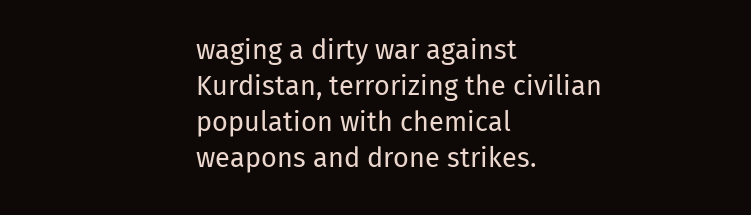waging a dirty war against Kurdistan, terrorizing the civilian population with chemical weapons and drone strikes.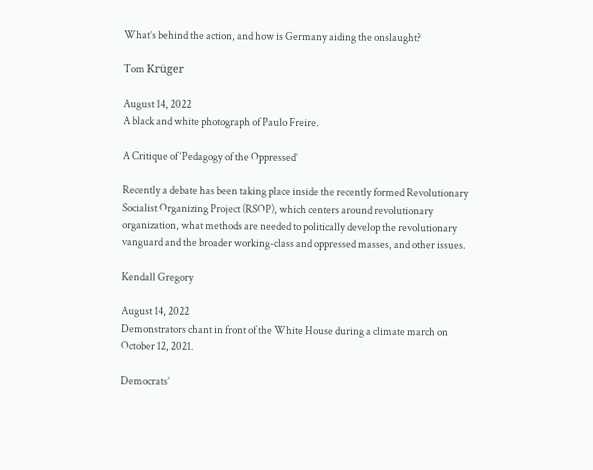What’s behind the action, and how is Germany aiding the onslaught?

Tom Krüger

August 14, 2022
A black and white photograph of Paulo Freire.

A Critique of ‘Pedagogy of the Oppressed’

Recently a debate has been taking place inside the recently formed Revolutionary Socialist Organizing Project (RSOP), which centers around revolutionary organization, what methods are needed to politically develop the revolutionary vanguard and the broader working-class and oppressed masses, and other issues.

Kendall Gregory

August 14, 2022
Demonstrators chant in front of the White House during a climate march on October 12, 2021.

Democrats’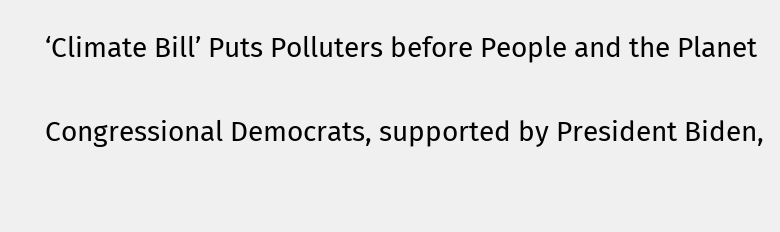‘Climate Bill’ Puts Polluters before People and the Planet

Congressional Democrats, supported by President Biden,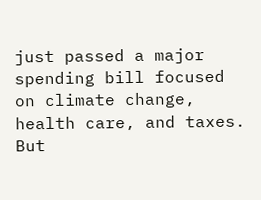just passed a major spending bill focused on climate change, health care, and taxes. But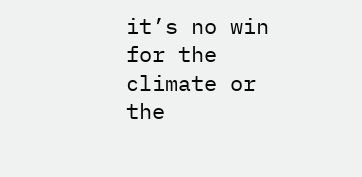it’s no win for the climate or the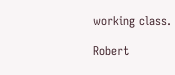working class.

Robert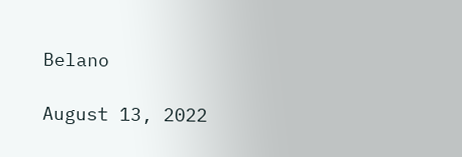Belano

August 13, 2022